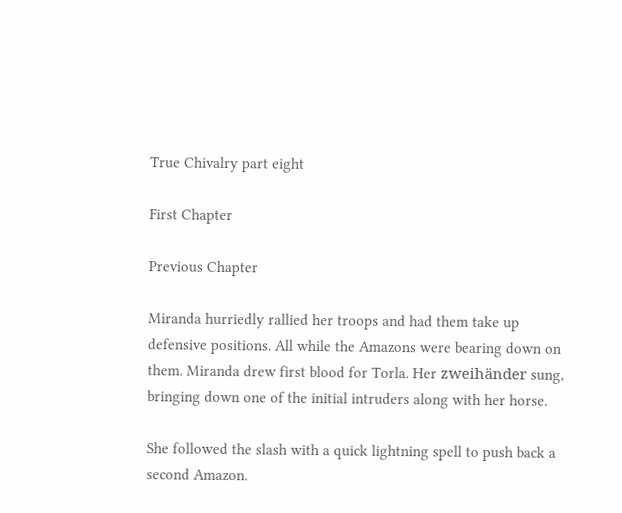True Chivalry part eight

First Chapter

Previous Chapter

Miranda hurriedly rallied her troops and had them take up defensive positions. All while the Amazons were bearing down on them. Miranda drew first blood for Torla. Her zweihänder sung, bringing down one of the initial intruders along with her horse.

She followed the slash with a quick lightning spell to push back a second Amazon.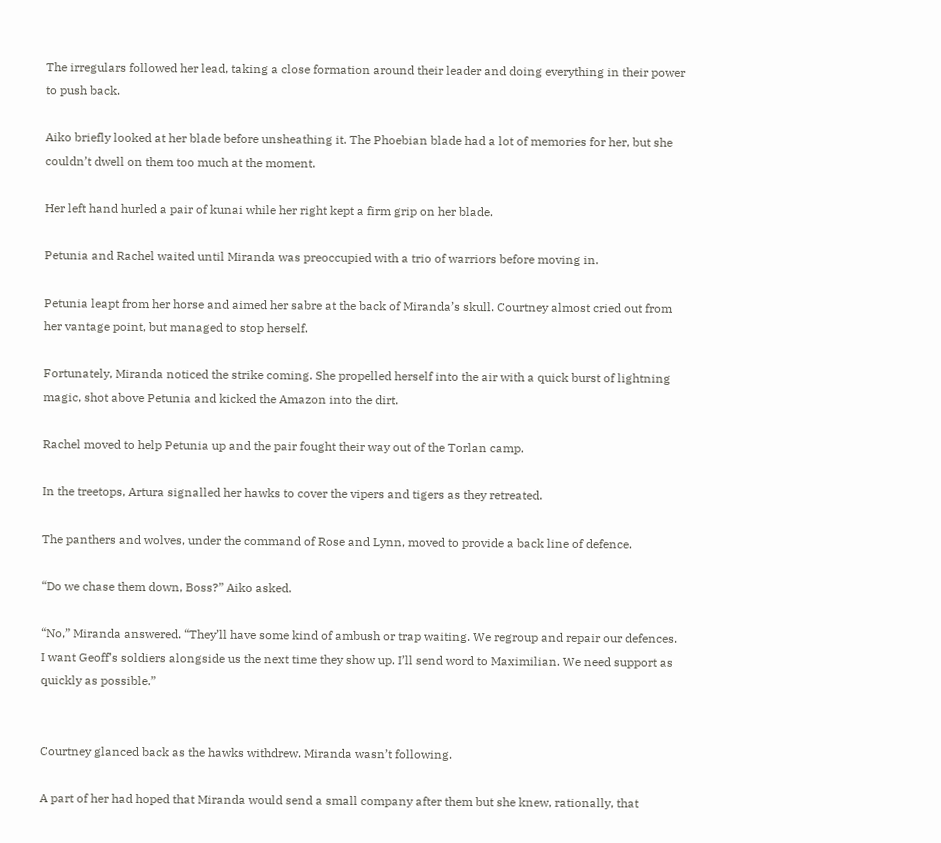The irregulars followed her lead, taking a close formation around their leader and doing everything in their power to push back.

Aiko briefly looked at her blade before unsheathing it. The Phoebian blade had a lot of memories for her, but she couldn’t dwell on them too much at the moment.

Her left hand hurled a pair of kunai while her right kept a firm grip on her blade.

Petunia and Rachel waited until Miranda was preoccupied with a trio of warriors before moving in.

Petunia leapt from her horse and aimed her sabre at the back of Miranda’s skull. Courtney almost cried out from her vantage point, but managed to stop herself.

Fortunately, Miranda noticed the strike coming. She propelled herself into the air with a quick burst of lightning magic, shot above Petunia and kicked the Amazon into the dirt.

Rachel moved to help Petunia up and the pair fought their way out of the Torlan camp.

In the treetops, Artura signalled her hawks to cover the vipers and tigers as they retreated.

The panthers and wolves, under the command of Rose and Lynn, moved to provide a back line of defence.

“Do we chase them down, Boss?” Aiko asked.

“No,” Miranda answered. “They’ll have some kind of ambush or trap waiting. We regroup and repair our defences. I want Geoff’s soldiers alongside us the next time they show up. I’ll send word to Maximilian. We need support as quickly as possible.”


Courtney glanced back as the hawks withdrew. Miranda wasn’t following.

A part of her had hoped that Miranda would send a small company after them but she knew, rationally, that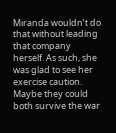Miranda wouldn’t do that without leading that company herself. As such, she was glad to see her exercise caution. Maybe they could both survive the war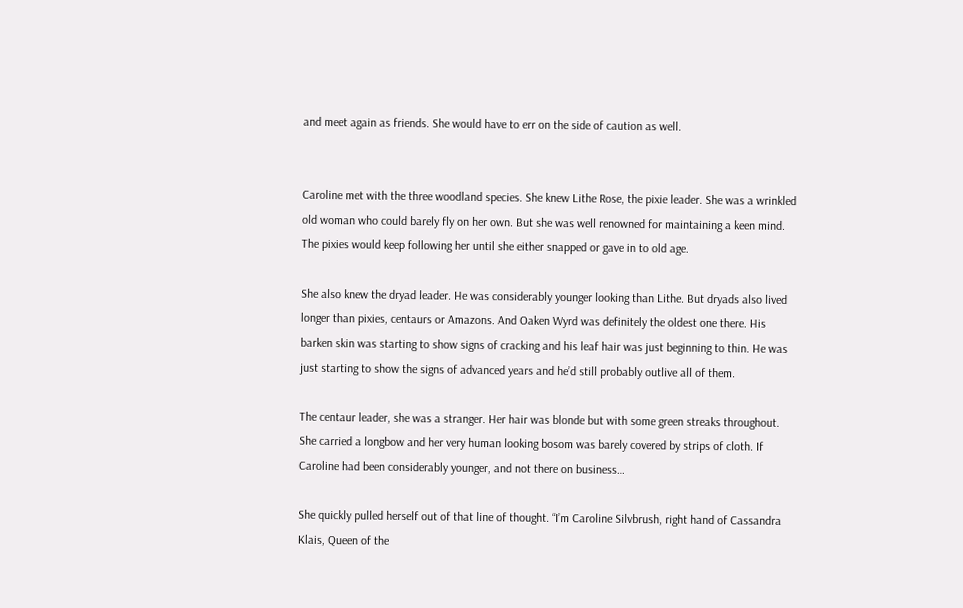and meet again as friends. She would have to err on the side of caution as well.


Caroline met with the three woodland species. She knew Lithe Rose, the pixie leader. She was a wrinkled old woman who could barely fly on her own. But she was well renowned for maintaining a keen mind. The pixies would keep following her until she either snapped or gave in to old age.

She also knew the dryad leader. He was considerably younger looking than Lithe. But dryads also lived longer than pixies, centaurs or Amazons. And Oaken Wyrd was definitely the oldest one there. His barken skin was starting to show signs of cracking and his leaf hair was just beginning to thin. He was just starting to show the signs of advanced years and he’d still probably outlive all of them.

The centaur leader, she was a stranger. Her hair was blonde but with some green streaks throughout. She carried a longbow and her very human looking bosom was barely covered by strips of cloth. If Caroline had been considerably younger, and not there on business…

She quickly pulled herself out of that line of thought. “I’m Caroline Silvbrush, right hand of Cassandra Klais, Queen of the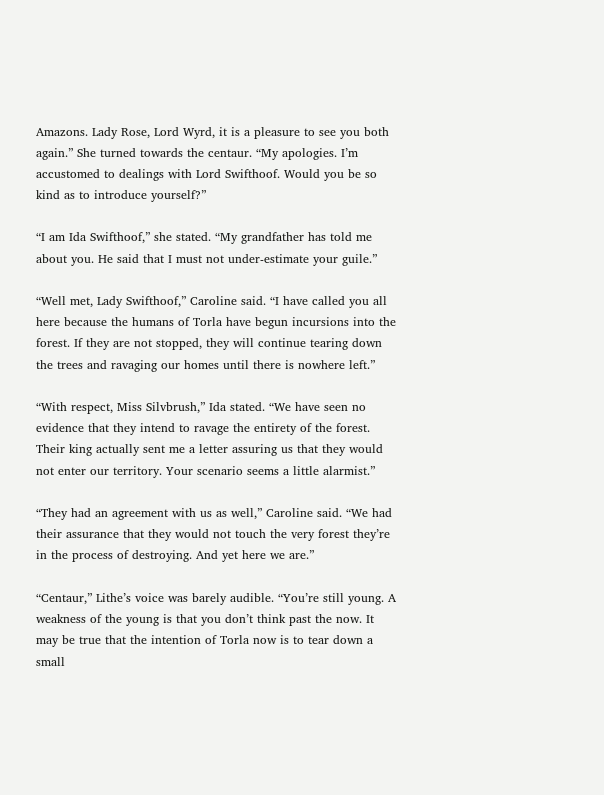Amazons. Lady Rose, Lord Wyrd, it is a pleasure to see you both again.” She turned towards the centaur. “My apologies. I’m accustomed to dealings with Lord Swifthoof. Would you be so kind as to introduce yourself?”

“I am Ida Swifthoof,” she stated. “My grandfather has told me about you. He said that I must not under-estimate your guile.”

“Well met, Lady Swifthoof,” Caroline said. “I have called you all here because the humans of Torla have begun incursions into the forest. If they are not stopped, they will continue tearing down the trees and ravaging our homes until there is nowhere left.”

“With respect, Miss Silvbrush,” Ida stated. “We have seen no evidence that they intend to ravage the entirety of the forest. Their king actually sent me a letter assuring us that they would not enter our territory. Your scenario seems a little alarmist.”

“They had an agreement with us as well,” Caroline said. “We had their assurance that they would not touch the very forest they’re in the process of destroying. And yet here we are.”

“Centaur,” Lithe’s voice was barely audible. “You’re still young. A weakness of the young is that you don’t think past the now. It may be true that the intention of Torla now is to tear down a small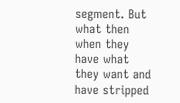segment. But what then when they have what they want and have stripped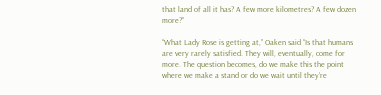that land of all it has? A few more kilometres? A few dozen more?”

“What Lady Rose is getting at,” Oaken said “Is that humans are very rarely satisfied. They will, eventually, come for more. The question becomes, do we make this the point where we make a stand or do we wait until they’re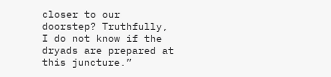closer to our doorstep? Truthfully, I do not know if the dryads are prepared at this juncture.”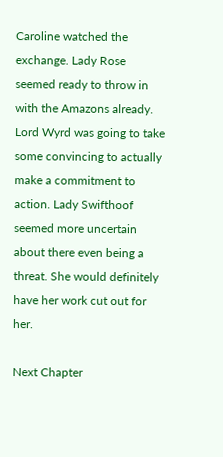Caroline watched the exchange. Lady Rose seemed ready to throw in with the Amazons already. Lord Wyrd was going to take some convincing to actually make a commitment to action. Lady Swifthoof seemed more uncertain about there even being a threat. She would definitely have her work cut out for her.

Next Chapter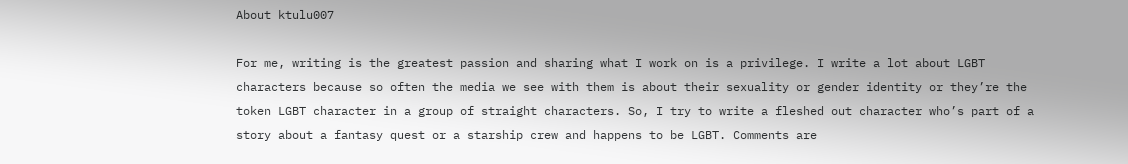About ktulu007

For me, writing is the greatest passion and sharing what I work on is a privilege. I write a lot about LGBT characters because so often the media we see with them is about their sexuality or gender identity or they’re the token LGBT character in a group of straight characters. So, I try to write a fleshed out character who’s part of a story about a fantasy quest or a starship crew and happens to be LGBT. Comments are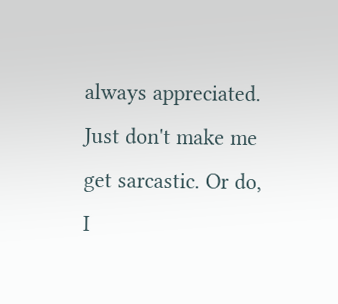always appreciated. Just don't make me get sarcastic. Or do, I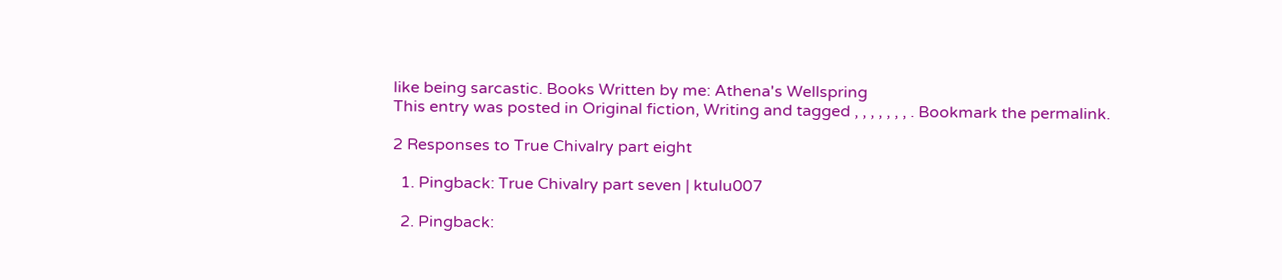like being sarcastic. Books Written by me: Athena's Wellspring
This entry was posted in Original fiction, Writing and tagged , , , , , , , . Bookmark the permalink.

2 Responses to True Chivalry part eight

  1. Pingback: True Chivalry part seven | ktulu007

  2. Pingback: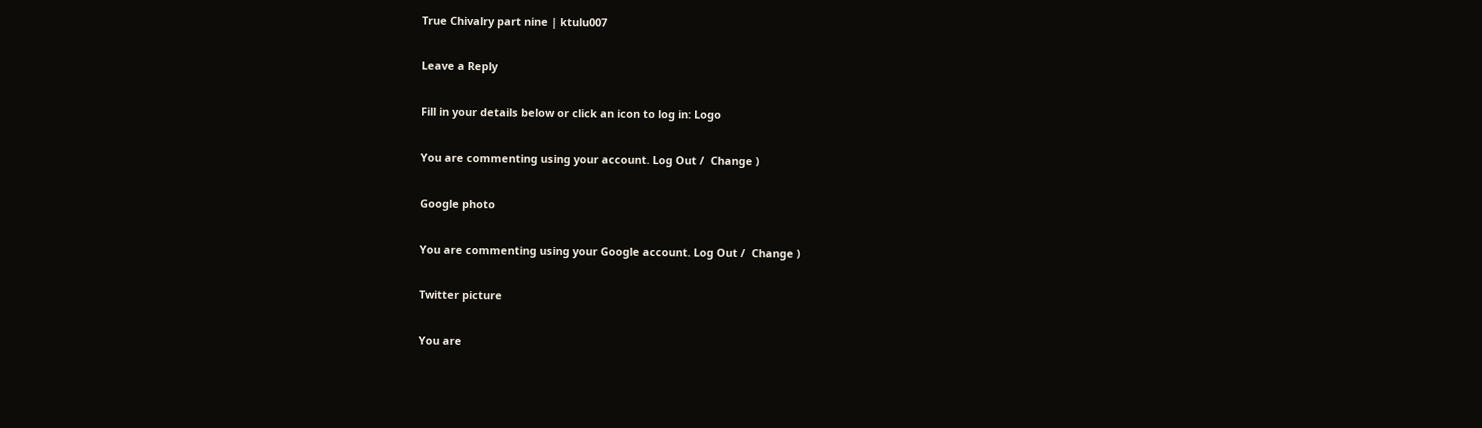True Chivalry part nine | ktulu007

Leave a Reply

Fill in your details below or click an icon to log in: Logo

You are commenting using your account. Log Out /  Change )

Google photo

You are commenting using your Google account. Log Out /  Change )

Twitter picture

You are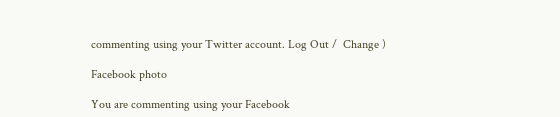commenting using your Twitter account. Log Out /  Change )

Facebook photo

You are commenting using your Facebook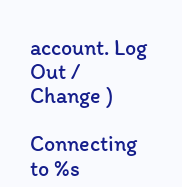account. Log Out /  Change )

Connecting to %s